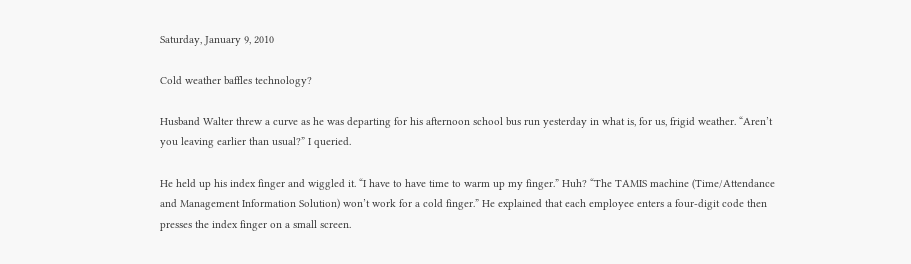Saturday, January 9, 2010

Cold weather baffles technology?

Husband Walter threw a curve as he was departing for his afternoon school bus run yesterday in what is, for us, frigid weather. “Aren’t you leaving earlier than usual?” I queried.

He held up his index finger and wiggled it. “I have to have time to warm up my finger.” Huh? “The TAMIS machine (Time/Attendance and Management Information Solution) won’t work for a cold finger.” He explained that each employee enters a four-digit code then presses the index finger on a small screen.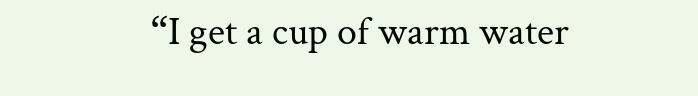“I get a cup of warm water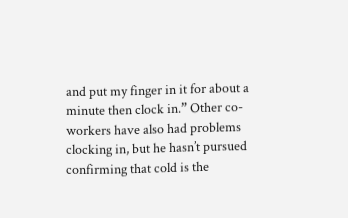and put my finger in it for about a minute then clock in.” Other co-workers have also had problems clocking in, but he hasn’t pursued confirming that cold is the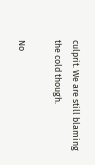culprit. We are still blaming the cold though.

No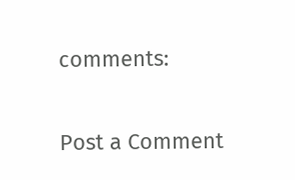comments:

Post a Comment